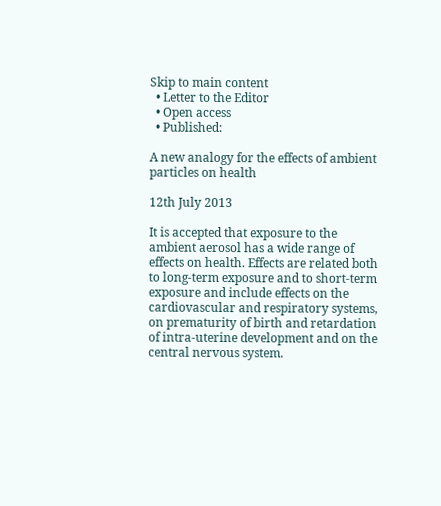Skip to main content
  • Letter to the Editor
  • Open access
  • Published:

A new analogy for the effects of ambient particles on health

12th July 2013

It is accepted that exposure to the ambient aerosol has a wide range of effects on health. Effects are related both to long-term exposure and to short-term exposure and include effects on the cardiovascular and respiratory systems, on prematurity of birth and retardation of intra-uterine development and on the central nervous system.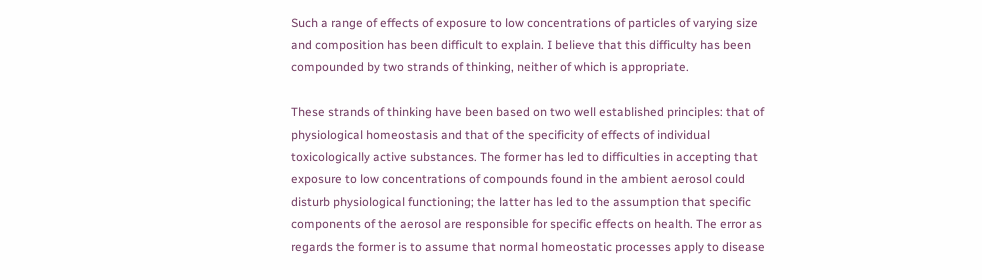Such a range of effects of exposure to low concentrations of particles of varying size and composition has been difficult to explain. I believe that this difficulty has been compounded by two strands of thinking, neither of which is appropriate.

These strands of thinking have been based on two well established principles: that of physiological homeostasis and that of the specificity of effects of individual toxicologically active substances. The former has led to difficulties in accepting that exposure to low concentrations of compounds found in the ambient aerosol could disturb physiological functioning; the latter has led to the assumption that specific components of the aerosol are responsible for specific effects on health. The error as regards the former is to assume that normal homeostatic processes apply to disease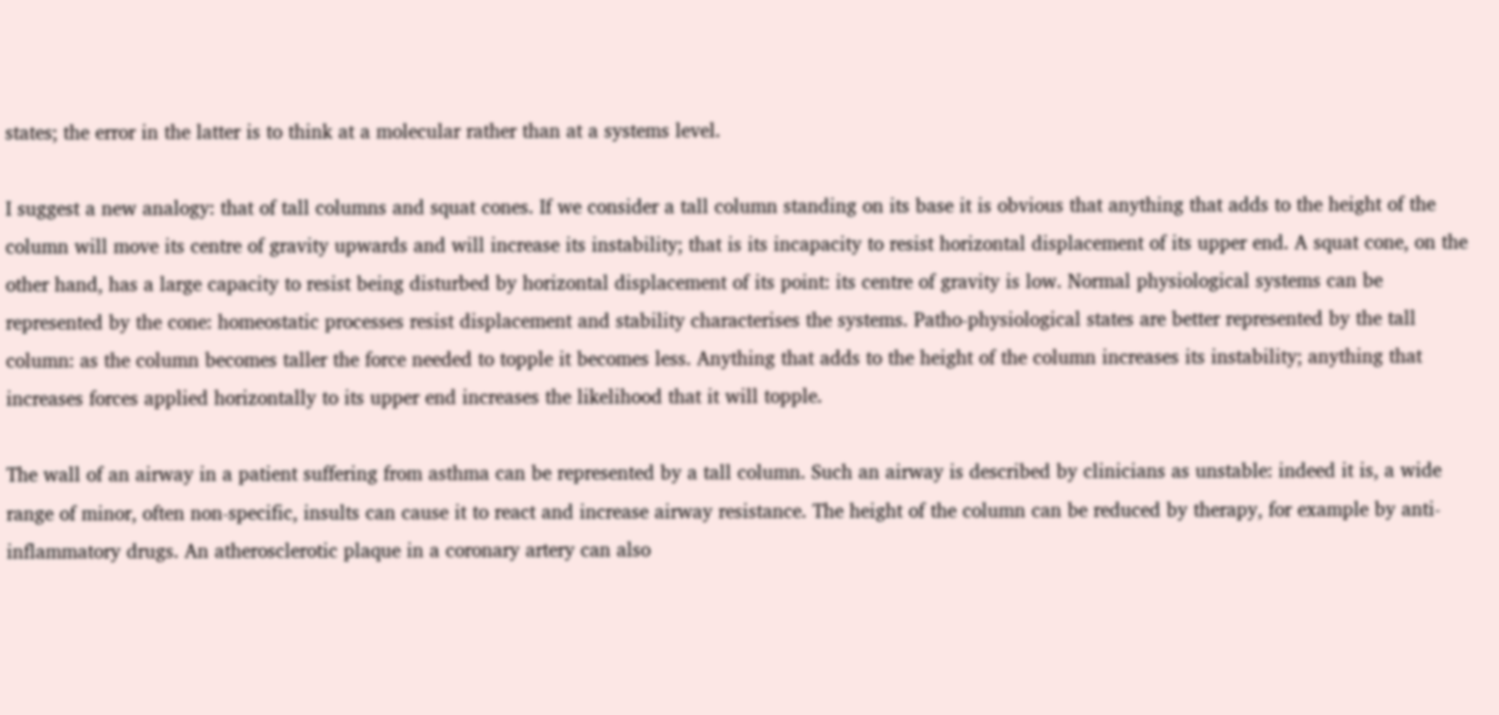states; the error in the latter is to think at a molecular rather than at a systems level.

I suggest a new analogy: that of tall columns and squat cones. If we consider a tall column standing on its base it is obvious that anything that adds to the height of the column will move its centre of gravity upwards and will increase its instability; that is its incapacity to resist horizontal displacement of its upper end. A squat cone, on the other hand, has a large capacity to resist being disturbed by horizontal displacement of its point: its centre of gravity is low. Normal physiological systems can be represented by the cone: homeostatic processes resist displacement and stability characterises the systems. Patho-physiological states are better represented by the tall column: as the column becomes taller the force needed to topple it becomes less. Anything that adds to the height of the column increases its instability; anything that increases forces applied horizontally to its upper end increases the likelihood that it will topple.

The wall of an airway in a patient suffering from asthma can be represented by a tall column. Such an airway is described by clinicians as unstable: indeed it is, a wide range of minor, often non-specific, insults can cause it to react and increase airway resistance. The height of the column can be reduced by therapy, for example by anti-inflammatory drugs. An atherosclerotic plaque in a coronary artery can also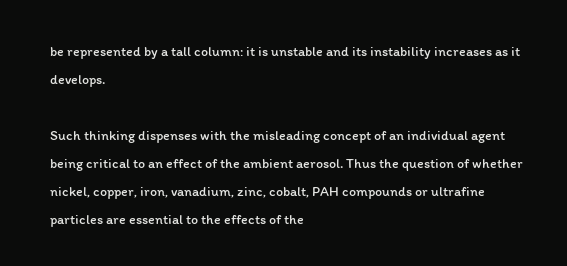be represented by a tall column: it is unstable and its instability increases as it develops.

Such thinking dispenses with the misleading concept of an individual agent being critical to an effect of the ambient aerosol. Thus the question of whether nickel, copper, iron, vanadium, zinc, cobalt, PAH compounds or ultrafine particles are essential to the effects of the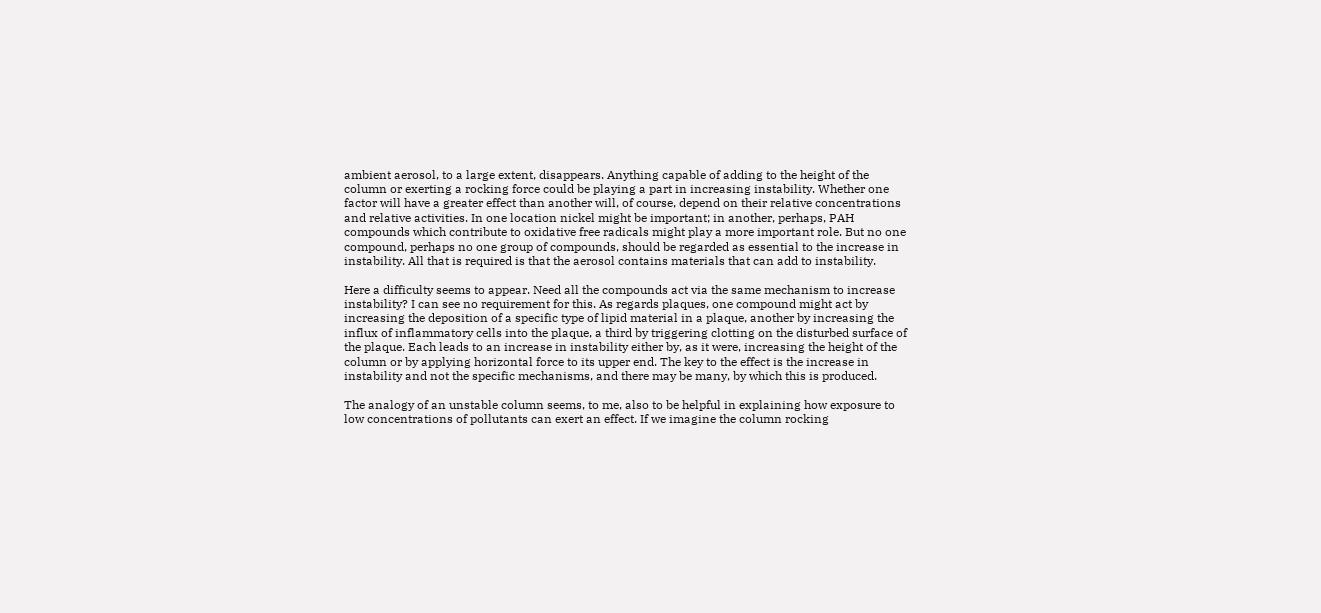ambient aerosol, to a large extent, disappears. Anything capable of adding to the height of the column or exerting a rocking force could be playing a part in increasing instability. Whether one factor will have a greater effect than another will, of course, depend on their relative concentrations and relative activities. In one location nickel might be important; in another, perhaps, PAH compounds which contribute to oxidative free radicals might play a more important role. But no one compound, perhaps no one group of compounds, should be regarded as essential to the increase in instability. All that is required is that the aerosol contains materials that can add to instability.

Here a difficulty seems to appear. Need all the compounds act via the same mechanism to increase instability? I can see no requirement for this. As regards plaques, one compound might act by increasing the deposition of a specific type of lipid material in a plaque, another by increasing the influx of inflammatory cells into the plaque, a third by triggering clotting on the disturbed surface of the plaque. Each leads to an increase in instability either by, as it were, increasing the height of the column or by applying horizontal force to its upper end. The key to the effect is the increase in instability and not the specific mechanisms, and there may be many, by which this is produced.

The analogy of an unstable column seems, to me, also to be helpful in explaining how exposure to low concentrations of pollutants can exert an effect. If we imagine the column rocking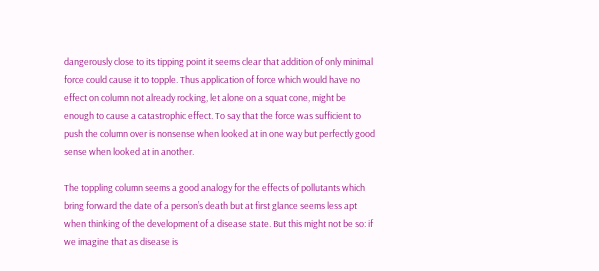dangerously close to its tipping point it seems clear that addition of only minimal force could cause it to topple. Thus application of force which would have no effect on column not already rocking, let alone on a squat cone, might be enough to cause a catastrophic effect. To say that the force was sufficient to push the column over is nonsense when looked at in one way but perfectly good sense when looked at in another.

The toppling column seems a good analogy for the effects of pollutants which bring forward the date of a person’s death but at first glance seems less apt when thinking of the development of a disease state. But this might not be so: if we imagine that as disease is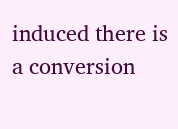induced there is a conversion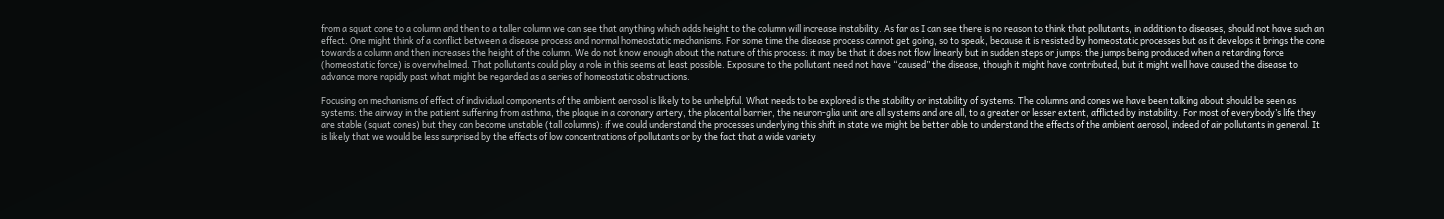from a squat cone to a column and then to a taller column we can see that anything which adds height to the column will increase instability. As far as I can see there is no reason to think that pollutants, in addition to diseases, should not have such an effect. One might think of a conflict between a disease process and normal homeostatic mechanisms. For some time the disease process cannot get going, so to speak, because it is resisted by homeostatic processes but as it develops it brings the cone towards a column and then increases the height of the column. We do not know enough about the nature of this process: it may be that it does not flow linearly but in sudden steps or jumps: the jumps being produced when a retarding force (homeostatic force) is overwhelmed. That pollutants could play a role in this seems at least possible. Exposure to the pollutant need not have “caused” the disease, though it might have contributed, but it might well have caused the disease to advance more rapidly past what might be regarded as a series of homeostatic obstructions.

Focusing on mechanisms of effect of individual components of the ambient aerosol is likely to be unhelpful. What needs to be explored is the stability or instability of systems. The columns and cones we have been talking about should be seen as systems: the airway in the patient suffering from asthma, the plaque in a coronary artery, the placental barrier, the neuron-glia unit are all systems and are all, to a greater or lesser extent, afflicted by instability. For most of everybody’s life they are stable (squat cones) but they can become unstable (tall columns): if we could understand the processes underlying this shift in state we might be better able to understand the effects of the ambient aerosol, indeed of air pollutants in general. It is likely that we would be less surprised by the effects of low concentrations of pollutants or by the fact that a wide variety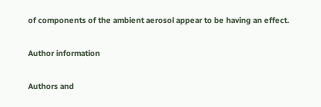of components of the ambient aerosol appear to be having an effect.

Author information

Authors and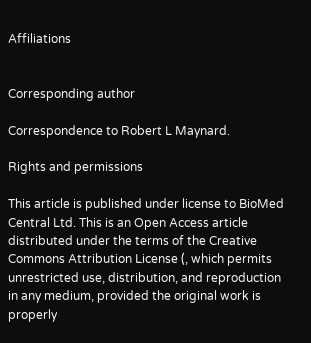Affiliations


Corresponding author

Correspondence to Robert L Maynard.

Rights and permissions

This article is published under license to BioMed Central Ltd. This is an Open Access article distributed under the terms of the Creative Commons Attribution License (, which permits unrestricted use, distribution, and reproduction in any medium, provided the original work is properly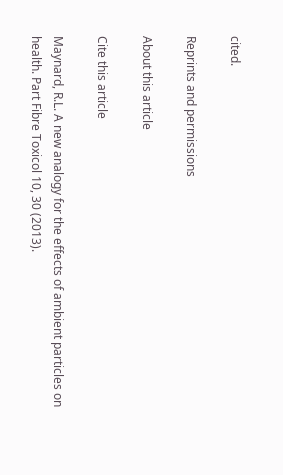cited.

Reprints and permissions

About this article

Cite this article

Maynard, R.L. A new analogy for the effects of ambient particles on health. Part Fibre Toxicol 10, 30 (2013).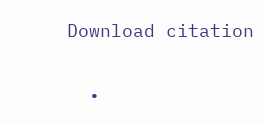Download citation

  •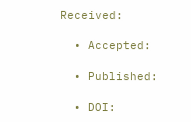Received:

  • Accepted:

  • Published:

  • DOI: